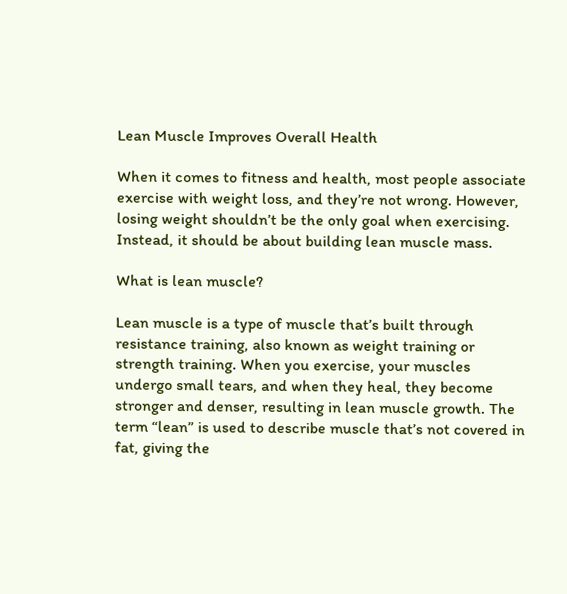Lean Muscle Improves Overall Health

When it comes to fitness and health, most people associate exercise with weight loss, and they’re not wrong. However, losing weight shouldn’t be the only goal when exercising. Instead, it should be about building lean muscle mass.

What is lean muscle?

Lean muscle is a type of muscle that’s built through resistance training, also known as weight training or strength training. When you exercise, your muscles undergo small tears, and when they heal, they become stronger and denser, resulting in lean muscle growth. The term “lean” is used to describe muscle that’s not covered in fat, giving the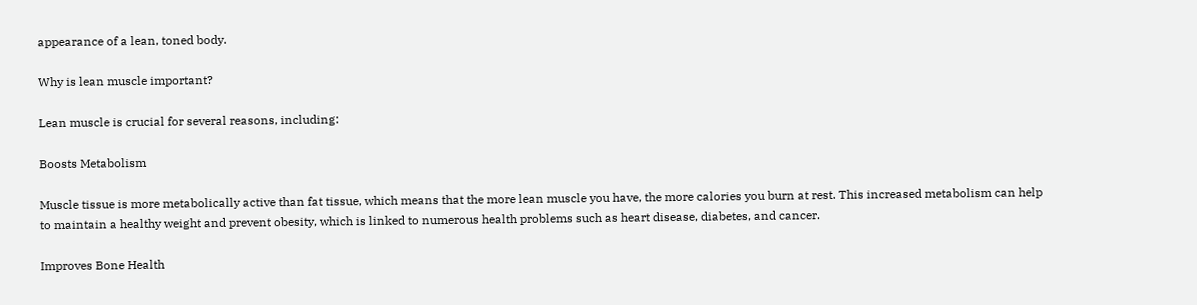appearance of a lean, toned body.

Why is lean muscle important?

Lean muscle is crucial for several reasons, including:

Boosts Metabolism

Muscle tissue is more metabolically active than fat tissue, which means that the more lean muscle you have, the more calories you burn at rest. This increased metabolism can help to maintain a healthy weight and prevent obesity, which is linked to numerous health problems such as heart disease, diabetes, and cancer.

Improves Bone Health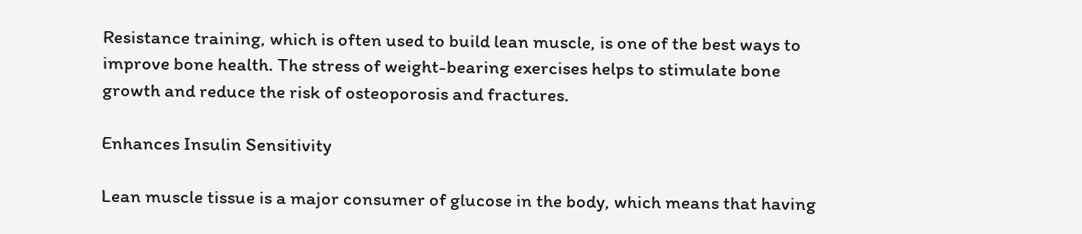Resistance training, which is often used to build lean muscle, is one of the best ways to improve bone health. The stress of weight-bearing exercises helps to stimulate bone growth and reduce the risk of osteoporosis and fractures.

Enhances Insulin Sensitivity

Lean muscle tissue is a major consumer of glucose in the body, which means that having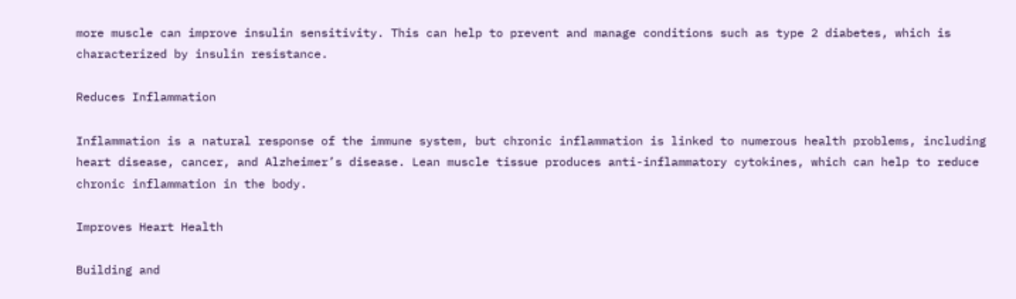more muscle can improve insulin sensitivity. This can help to prevent and manage conditions such as type 2 diabetes, which is characterized by insulin resistance.

Reduces Inflammation

Inflammation is a natural response of the immune system, but chronic inflammation is linked to numerous health problems, including heart disease, cancer, and Alzheimer’s disease. Lean muscle tissue produces anti-inflammatory cytokines, which can help to reduce chronic inflammation in the body.

Improves Heart Health

Building and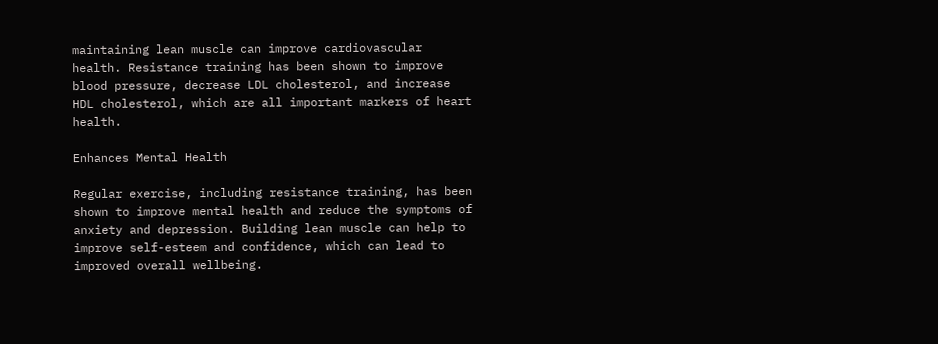maintaining lean muscle can improve cardiovascular health. Resistance training has been shown to improve blood pressure, decrease LDL cholesterol, and increase HDL cholesterol, which are all important markers of heart health.

Enhances Mental Health

Regular exercise, including resistance training, has been shown to improve mental health and reduce the symptoms of anxiety and depression. Building lean muscle can help to improve self-esteem and confidence, which can lead to improved overall wellbeing.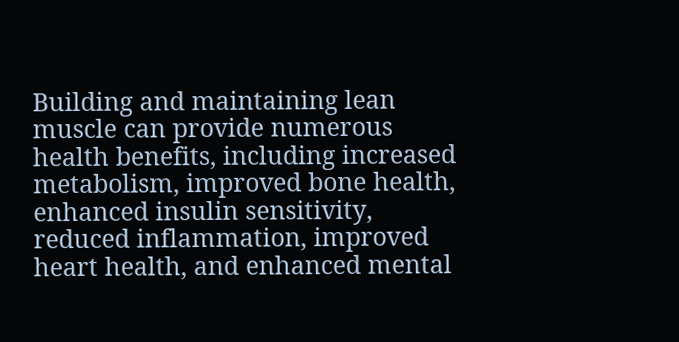Building and maintaining lean muscle can provide numerous health benefits, including increased metabolism, improved bone health, enhanced insulin sensitivity, reduced inflammation, improved heart health, and enhanced mental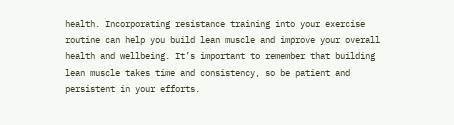health. Incorporating resistance training into your exercise routine can help you build lean muscle and improve your overall health and wellbeing. It’s important to remember that building lean muscle takes time and consistency, so be patient and persistent in your efforts.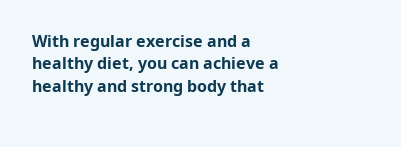With regular exercise and a healthy diet, you can achieve a healthy and strong body that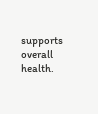supports overall health.